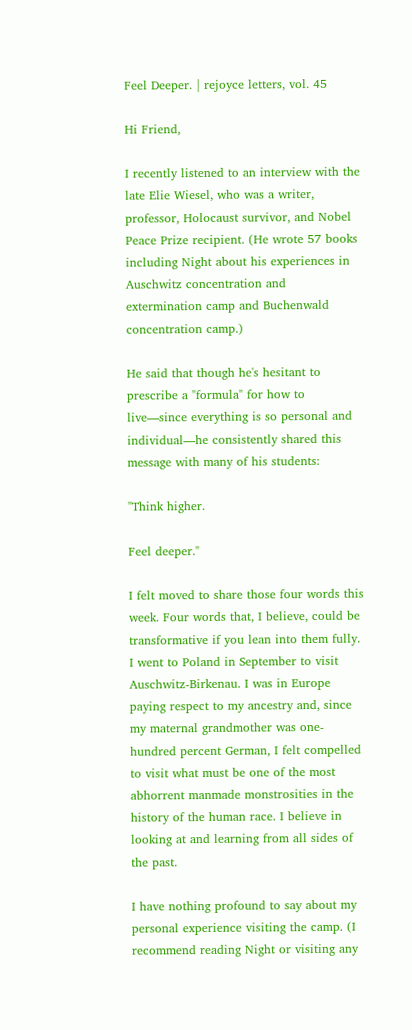Feel Deeper. | rejoyce letters, vol. 45

Hi Friend,

I recently listened to an interview with the late Elie Wiesel, who was a writer, professor, Holocaust survivor, and Nobel Peace Prize recipient. (He wrote 57 books including Night about his experiences in Auschwitz concentration and extermination camp and Buchenwald concentration camp.)

He said that though he's hesitant to prescribe a "formula" for how to live—since everything is so personal and individual—he consistently shared this message with many of his students:

"Think higher.

Feel deeper."

I felt moved to share those four words this week. Four words that, I believe, could be transformative if you lean into them fully.
I went to Poland in September to visit Auschwitz-Birkenau. I was in Europe paying respect to my ancestry and, since my maternal grandmother was one-hundred percent German, I felt compelled to visit what must be one of the most abhorrent manmade monstrosities in the history of the human race. I believe in looking at and learning from all sides of the past.

I have nothing profound to say about my personal experience visiting the camp. (I recommend reading Night or visiting any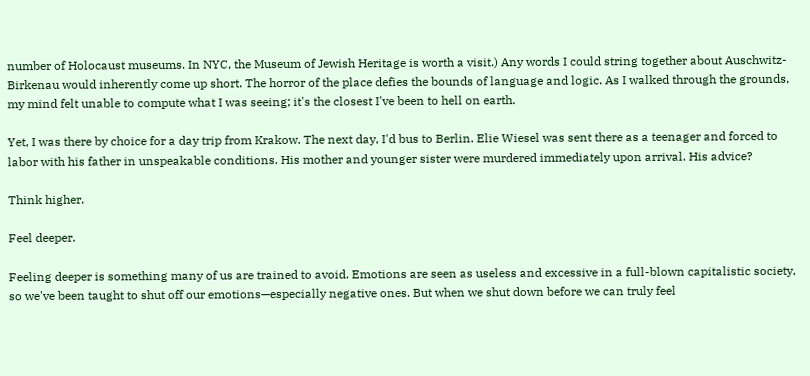number of Holocaust museums. In NYC, the Museum of Jewish Heritage is worth a visit.) Any words I could string together about Auschwitz-Birkenau would inherently come up short. The horror of the place defies the bounds of language and logic. As I walked through the grounds, my mind felt unable to compute what I was seeing; it's the closest I've been to hell on earth.

Yet, I was there by choice for a day trip from Krakow. The next day, I'd bus to Berlin. Elie Wiesel was sent there as a teenager and forced to labor with his father in unspeakable conditions. His mother and younger sister were murdered immediately upon arrival. His advice?

Think higher.

Feel deeper.

Feeling deeper is something many of us are trained to avoid. Emotions are seen as useless and excessive in a full-blown capitalistic society, so we've been taught to shut off our emotions—especially negative ones. But when we shut down before we can truly feel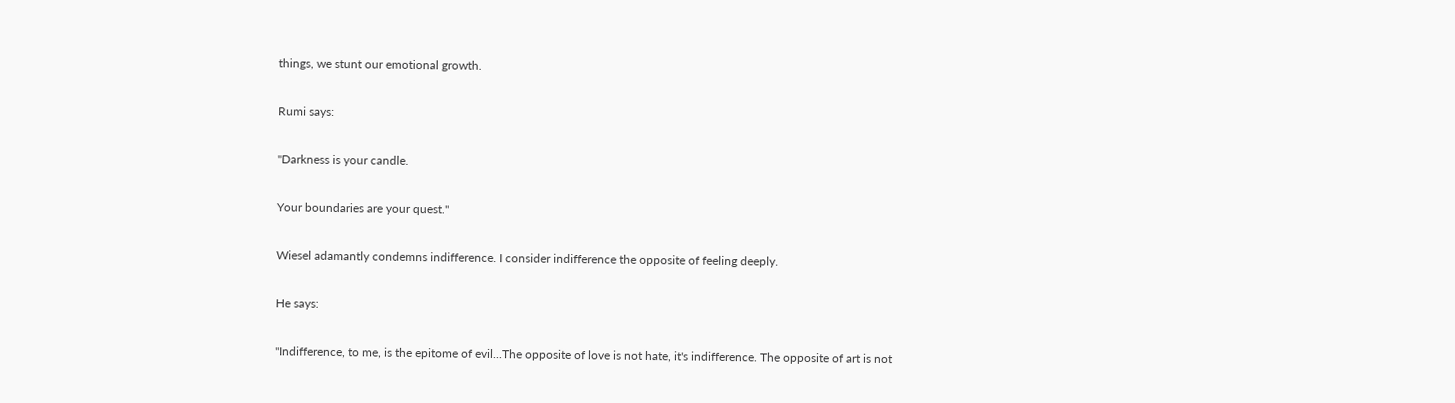things, we stunt our emotional growth.

Rumi says:

"Darkness is your candle.

Your boundaries are your quest."

Wiesel adamantly condemns indifference. I consider indifference the opposite of feeling deeply.

He says:

"Indifference, to me, is the epitome of evil...The opposite of love is not hate, it's indifference. The opposite of art is not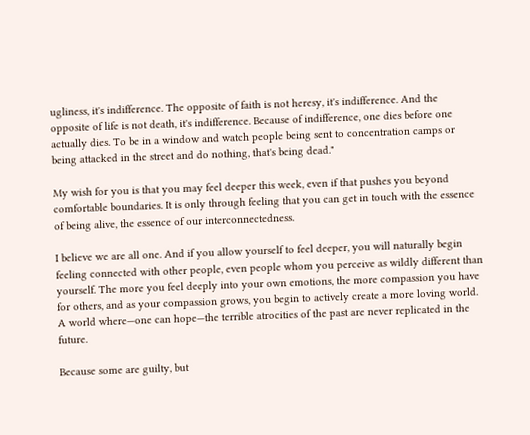ugliness, it's indifference. The opposite of faith is not heresy, it's indifference. And the opposite of life is not death, it's indifference. Because of indifference, one dies before one actually dies. To be in a window and watch people being sent to concentration camps or being attacked in the street and do nothing, that's being dead."

My wish for you is that you may feel deeper this week, even if that pushes you beyond comfortable boundaries. It is only through feeling that you can get in touch with the essence of being alive, the essence of our interconnectedness.

I believe we are all one. And if you allow yourself to feel deeper, you will naturally begin feeling connected with other people, even people whom you perceive as wildly different than yourself. The more you feel deeply into your own emotions, the more compassion you have for others, and as your compassion grows, you begin to actively create a more loving world. A world where—one can hope—the terrible atrocities of the past are never replicated in the future.

Because some are guilty, but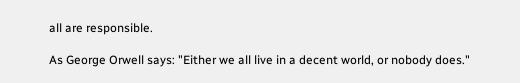all are responsible.

As George Orwell says: "Either we all live in a decent world, or nobody does."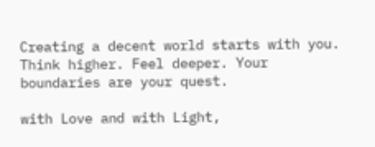Creating a decent world starts with you. Think higher. Feel deeper. Your boundaries are your quest.

with Love and with Light,